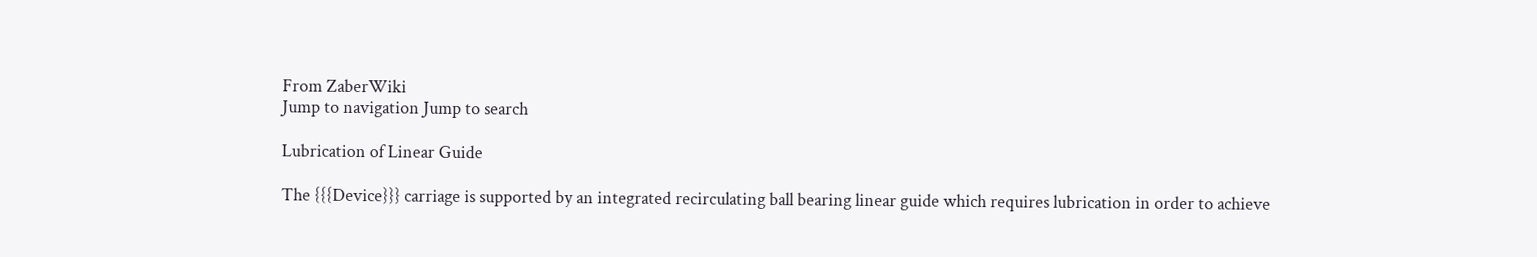From ZaberWiki
Jump to navigation Jump to search

Lubrication of Linear Guide

The {{{Device}}} carriage is supported by an integrated recirculating ball bearing linear guide which requires lubrication in order to achieve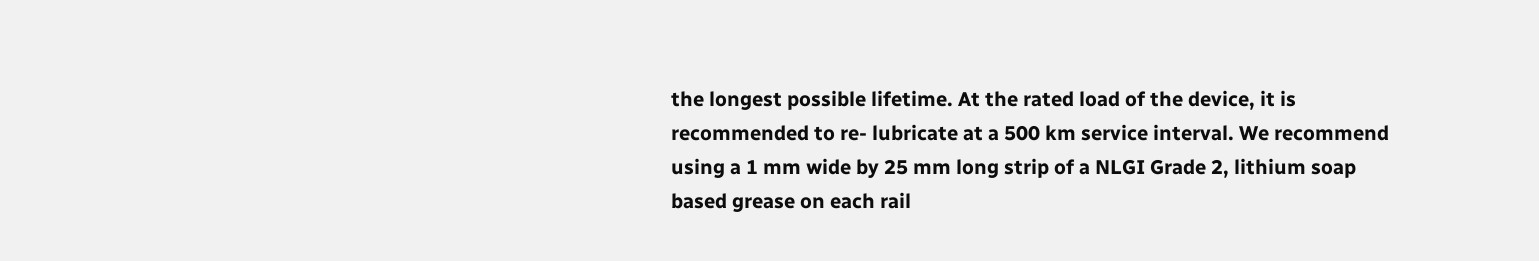the longest possible lifetime. At the rated load of the device, it is recommended to re- lubricate at a 500 km service interval. We recommend using a 1 mm wide by 25 mm long strip of a NLGI Grade 2, lithium soap based grease on each rail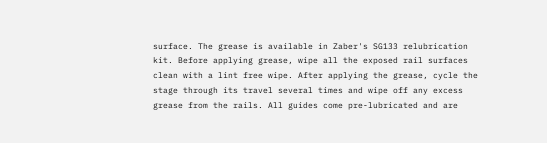surface. The grease is available in Zaber's SG133 relubrication kit. Before applying grease, wipe all the exposed rail surfaces clean with a lint free wipe. After applying the grease, cycle the stage through its travel several times and wipe off any excess grease from the rails. All guides come pre-lubricated and are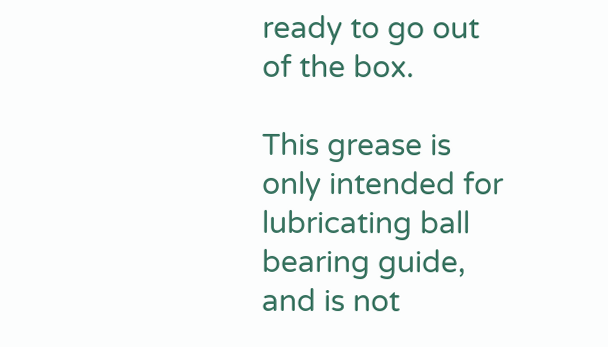ready to go out of the box.

This grease is only intended for lubricating ball bearing guide, and is not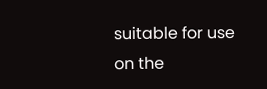suitable for use on the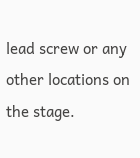lead screw or any other locations on the stage.